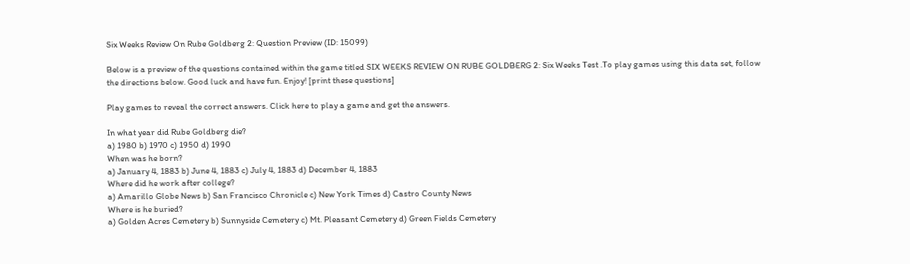Six Weeks Review On Rube Goldberg 2: Question Preview (ID: 15099)

Below is a preview of the questions contained within the game titled SIX WEEKS REVIEW ON RUBE GOLDBERG 2: Six Weeks Test .To play games using this data set, follow the directions below. Good luck and have fun. Enjoy! [print these questions]

Play games to reveal the correct answers. Click here to play a game and get the answers.

In what year did Rube Goldberg die?
a) 1980 b) 1970 c) 1950 d) 1990
When was he born?
a) January 4, 1883 b) June 4, 1883 c) July 4, 1883 d) December 4, 1883
Where did he work after college?
a) Amarillo Globe News b) San Francisco Chronicle c) New York Times d) Castro County News
Where is he buried?
a) Golden Acres Cemetery b) Sunnyside Cemetery c) Mt. Pleasant Cemetery d) Green Fields Cemetery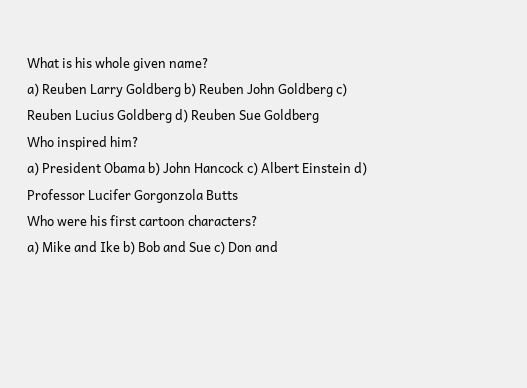What is his whole given name?
a) Reuben Larry Goldberg b) Reuben John Goldberg c) Reuben Lucius Goldberg d) Reuben Sue Goldberg
Who inspired him?
a) President Obama b) John Hancock c) Albert Einstein d) Professor Lucifer Gorgonzola Butts
Who were his first cartoon characters?
a) Mike and Ike b) Bob and Sue c) Don and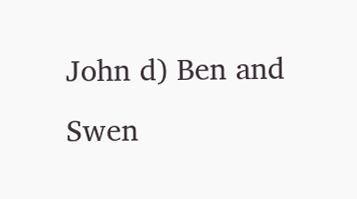John d) Ben and Swen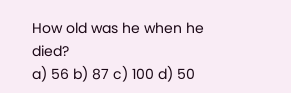How old was he when he died?
a) 56 b) 87 c) 100 d) 50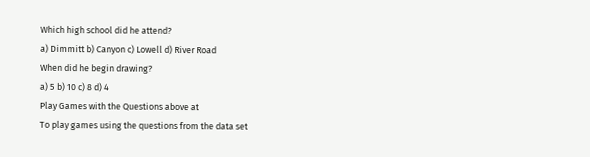Which high school did he attend?
a) Dimmitt b) Canyon c) Lowell d) River Road
When did he begin drawing?
a) 5 b) 10 c) 8 d) 4
Play Games with the Questions above at
To play games using the questions from the data set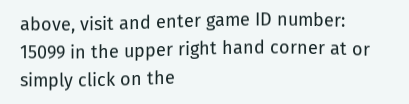above, visit and enter game ID number: 15099 in the upper right hand corner at or simply click on the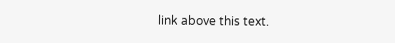link above this text.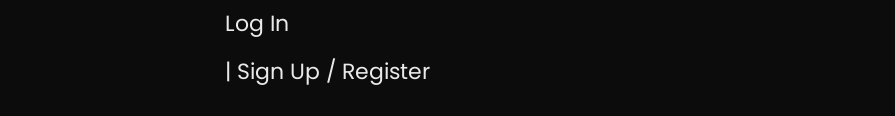Log In
| Sign Up / Register